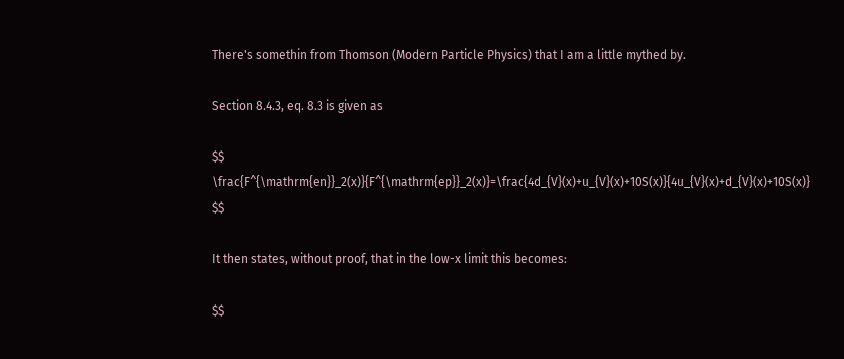There's somethin from Thomson (Modern Particle Physics) that I am a little mythed by.

Section 8.4.3, eq. 8.3 is given as

$$ \frac{F^{\mathrm{en}}_2(x)}{F^{\mathrm{ep}}_2(x)}=\frac{4d_{V}(x)+u_{V}(x)+10S(x)}{4u_{V}(x)+d_{V}(x)+10S(x)} $$

It then states, without proof, that in the low-x limit this becomes:

$$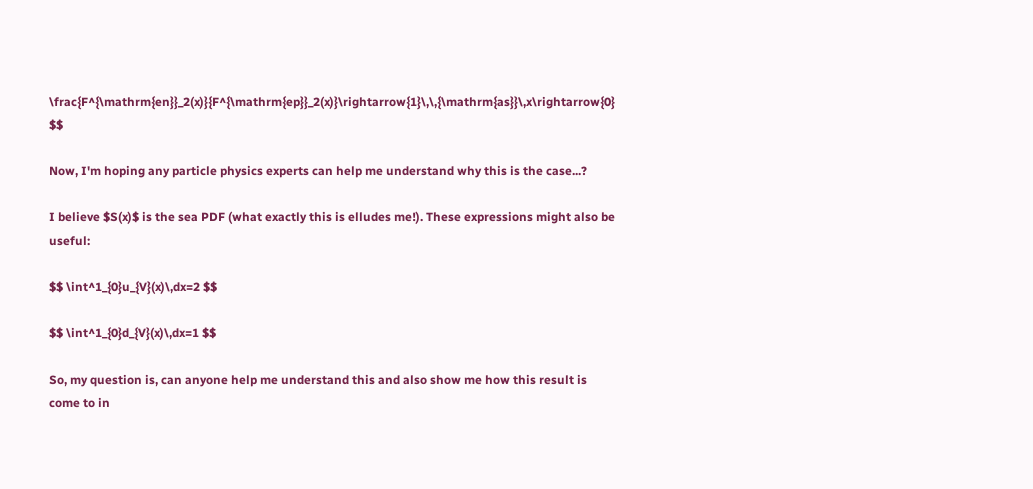\frac{F^{\mathrm{en}}_2(x)}{F^{\mathrm{ep}}_2(x)}\rightarrow{1}\,\,{\mathrm{as}}\,x\rightarrow{0} $$

Now, I'm hoping any particle physics experts can help me understand why this is the case...?

I believe $S(x)$ is the sea PDF (what exactly this is elludes me!). These expressions might also be useful:

$$ \int^1_{0}u_{V}(x)\,dx=2 $$

$$ \int^1_{0}d_{V}(x)\,dx=1 $$

So, my question is, can anyone help me understand this and also show me how this result is come to in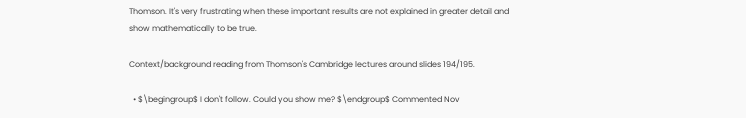Thomson. It's very frustrating when these important results are not explained in greater detail and show mathematically to be true.

Context/background reading from Thomson's Cambridge lectures around slides 194/195.

  • $\begingroup$ I don't follow. Could you show me? $\endgroup$ Commented Nov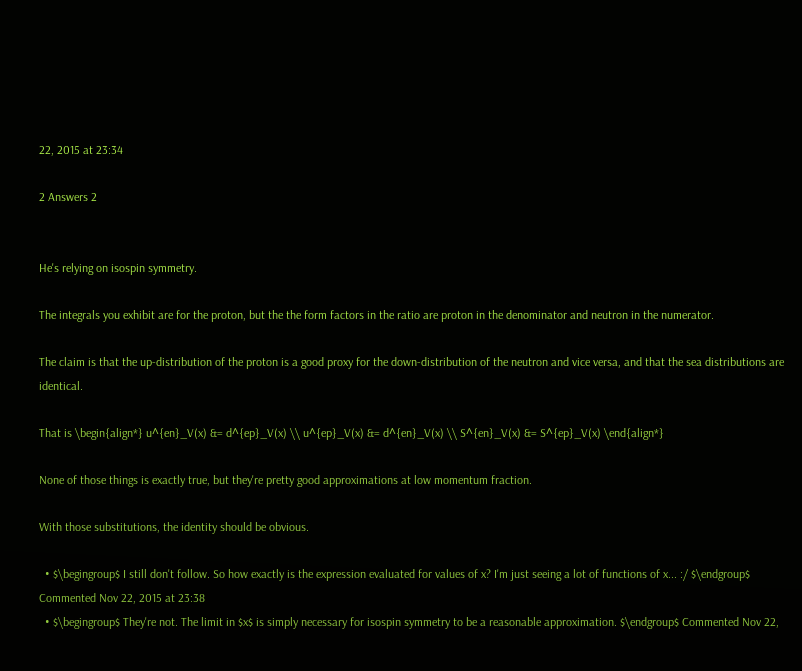22, 2015 at 23:34

2 Answers 2


He's relying on isospin symmetry.

The integrals you exhibit are for the proton, but the the form factors in the ratio are proton in the denominator and neutron in the numerator.

The claim is that the up-distribution of the proton is a good proxy for the down-distribution of the neutron and vice versa, and that the sea distributions are identical.

That is \begin{align*} u^{en}_V(x) &= d^{ep}_V(x) \\ u^{ep}_V(x) &= d^{en}_V(x) \\ S^{en}_V(x) &= S^{ep}_V(x) \end{align*}

None of those things is exactly true, but they're pretty good approximations at low momentum fraction.

With those substitutions, the identity should be obvious.

  • $\begingroup$ I still don't follow. So how exactly is the expression evaluated for values of x? I'm just seeing a lot of functions of x... :/ $\endgroup$ Commented Nov 22, 2015 at 23:38
  • $\begingroup$ They're not. The limit in $x$ is simply necessary for isospin symmetry to be a reasonable approximation. $\endgroup$ Commented Nov 22,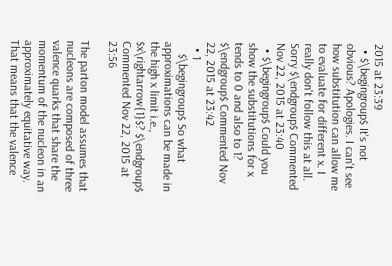2015 at 23:39
  • $\begingroup$ It's not obvious? Apologies. I can't see how substitution can allow me to evaluate for different x. I really don't follow this at all. Sorry $\endgroup$ Commented Nov 22, 2015 at 23:40
  • $\begingroup$ Could you show the substitutions for x tends to 0 and also to 1? $\endgroup$ Commented Nov 22, 2015 at 23:42
  • 1
    $\begingroup$ So what approximations can be made in the high x limit i.e., $x\rightarrow{1}$? $\endgroup$ Commented Nov 22, 2015 at 23:56

The parton model assumes that nucleons are composed of three valence quarks that share the momentum of the nucleon in an approximately equitative way. That means that the valence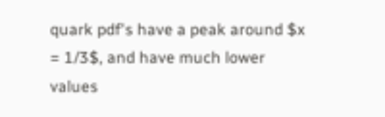quark pdf's have a peak around $x = 1/3$, and have much lower values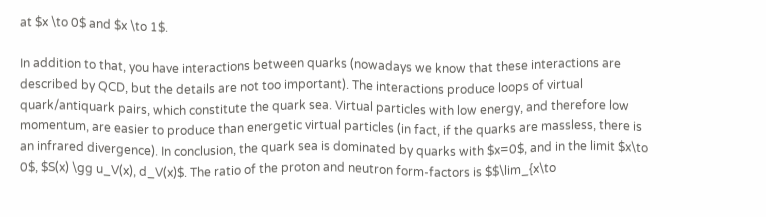at $x \to 0$ and $x \to 1$.

In addition to that, you have interactions between quarks (nowadays we know that these interactions are described by QCD, but the details are not too important). The interactions produce loops of virtual quark/antiquark pairs, which constitute the quark sea. Virtual particles with low energy, and therefore low momentum, are easier to produce than energetic virtual particles (in fact, if the quarks are massless, there is an infrared divergence). In conclusion, the quark sea is dominated by quarks with $x=0$, and in the limit $x\to 0$, $S(x) \gg u_V(x), d_V(x)$. The ratio of the proton and neutron form-factors is $$\lim_{x\to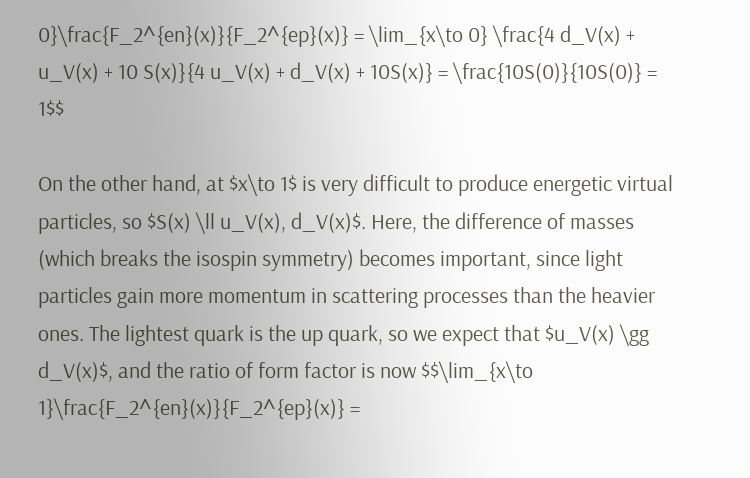0}\frac{F_2^{en}(x)}{F_2^{ep}(x)} = \lim_{x\to 0} \frac{4 d_V(x) + u_V(x) + 10 S(x)}{4 u_V(x) + d_V(x) + 10S(x)} = \frac{10S(0)}{10S(0)} = 1$$

On the other hand, at $x\to 1$ is very difficult to produce energetic virtual particles, so $S(x) \ll u_V(x), d_V(x)$. Here, the difference of masses (which breaks the isospin symmetry) becomes important, since light particles gain more momentum in scattering processes than the heavier ones. The lightest quark is the up quark, so we expect that $u_V(x) \gg d_V(x)$, and the ratio of form factor is now $$\lim_{x\to 1}\frac{F_2^{en}(x)}{F_2^{ep}(x)} =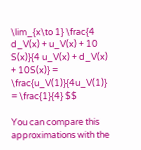\lim_{x\to 1} \frac{4 d_V(x) + u_V(x) + 10 S(x)}{4 u_V(x) + d_V(x) + 10S(x)} = \frac{u_V(1)}{4u_V(1)} = \frac{1}{4} $$

You can compare this approximations with the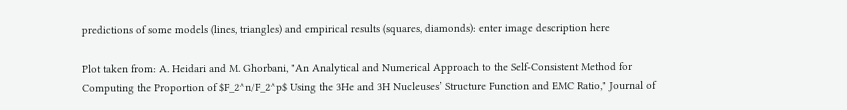predictions of some models (lines, triangles) and empirical results (squares, diamonds): enter image description here

Plot taken from: A. Heidari and M. Ghorbani, "An Analytical and Numerical Approach to the Self-Consistent Method for Computing the Proportion of $F_2^n/F_2^p$ Using the 3He and 3H Nucleuses’ Structure Function and EMC Ratio," Journal of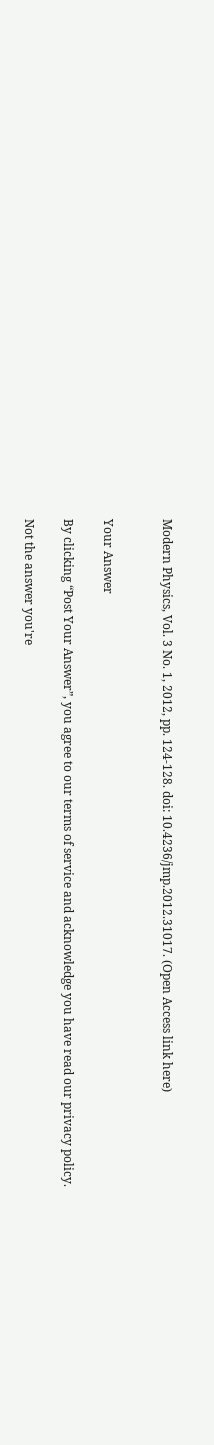Modern Physics, Vol. 3 No. 1, 2012, pp. 124-128. doi: 10.4236/jmp.2012.31017. (Open Access link here)


Your Answer

By clicking “Post Your Answer”, you agree to our terms of service and acknowledge you have read our privacy policy.

Not the answer you're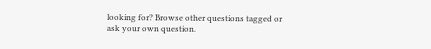looking for? Browse other questions tagged or ask your own question.